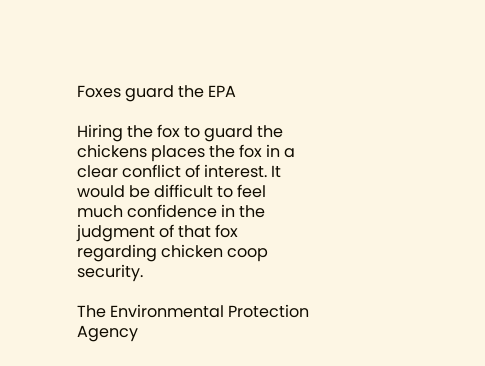Foxes guard the EPA

Hiring the fox to guard the chickens places the fox in a clear conflict of interest. It would be difficult to feel much confidence in the judgment of that fox regarding chicken coop security.

The Environmental Protection Agency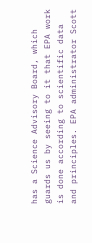has a Science Advisory Board, which guards us by seeing to it that EPA work is done according to scientific data and principles. EPA administrator Scott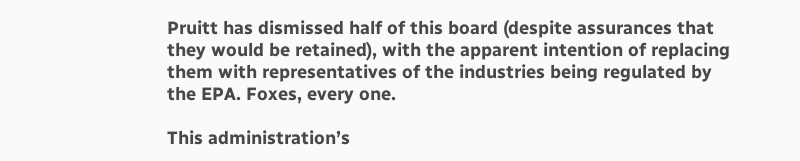Pruitt has dismissed half of this board (despite assurances that they would be retained), with the apparent intention of replacing them with representatives of the industries being regulated by the EPA. Foxes, every one.

This administration’s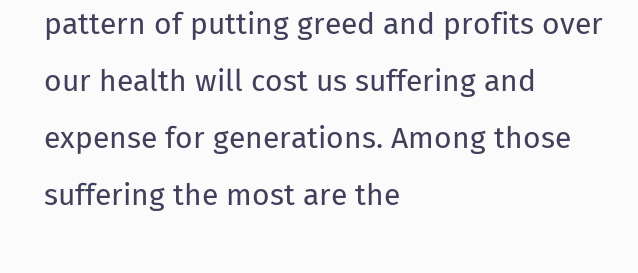pattern of putting greed and profits over our health will cost us suffering and expense for generations. Among those suffering the most are the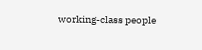working-class people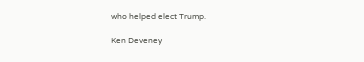who helped elect Trump.

Ken Deveney